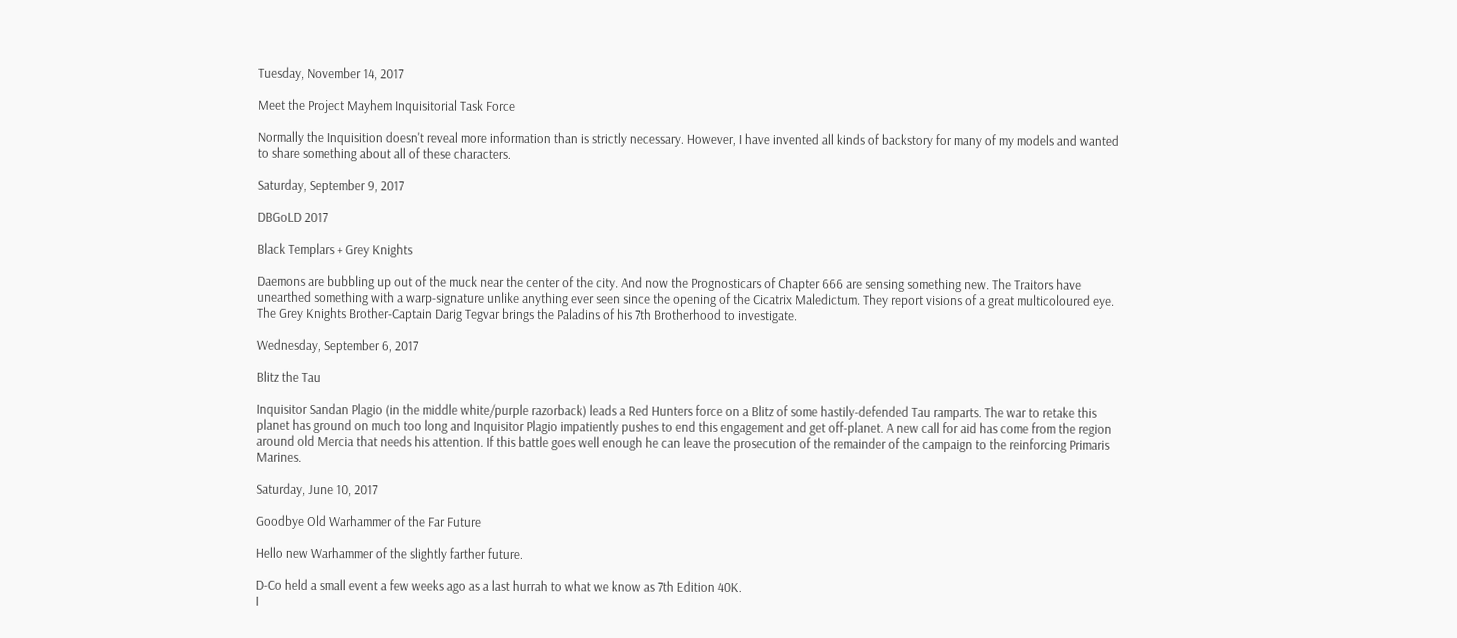Tuesday, November 14, 2017

Meet the Project Mayhem Inquisitorial Task Force

Normally the Inquisition doesn't reveal more information than is strictly necessary. However, I have invented all kinds of backstory for many of my models and wanted to share something about all of these characters.

Saturday, September 9, 2017

DBGoLD 2017

Black Templars + Grey Knights

Daemons are bubbling up out of the muck near the center of the city. And now the Prognosticars of Chapter 666 are sensing something new. The Traitors have unearthed something with a warp-signature unlike anything ever seen since the opening of the Cicatrix Maledictum. They report visions of a great multicoloured eye. The Grey Knights Brother-Captain Darig Tegvar brings the Paladins of his 7th Brotherhood to investigate.

Wednesday, September 6, 2017

Blitz the Tau

Inquisitor Sandan Plagio (in the middle white/purple razorback) leads a Red Hunters force on a Blitz of some hastily-defended Tau ramparts. The war to retake this planet has ground on much too long and Inquisitor Plagio impatiently pushes to end this engagement and get off-planet. A new call for aid has come from the region around old Mercia that needs his attention. If this battle goes well enough he can leave the prosecution of the remainder of the campaign to the reinforcing Primaris Marines.

Saturday, June 10, 2017

Goodbye Old Warhammer of the Far Future

Hello new Warhammer of the slightly farther future.

D-Co held a small event a few weeks ago as a last hurrah to what we know as 7th Edition 40K.
I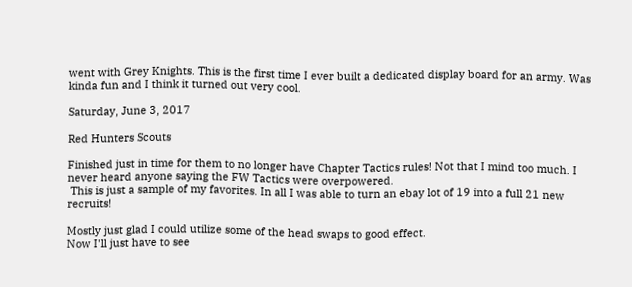went with Grey Knights. This is the first time I ever built a dedicated display board for an army. Was kinda fun and I think it turned out very cool.

Saturday, June 3, 2017

Red Hunters Scouts

Finished just in time for them to no longer have Chapter Tactics rules! Not that I mind too much. I never heard anyone saying the FW Tactics were overpowered.
 This is just a sample of my favorites. In all I was able to turn an ebay lot of 19 into a full 21 new recruits!

Mostly just glad I could utilize some of the head swaps to good effect.
Now I'll just have to see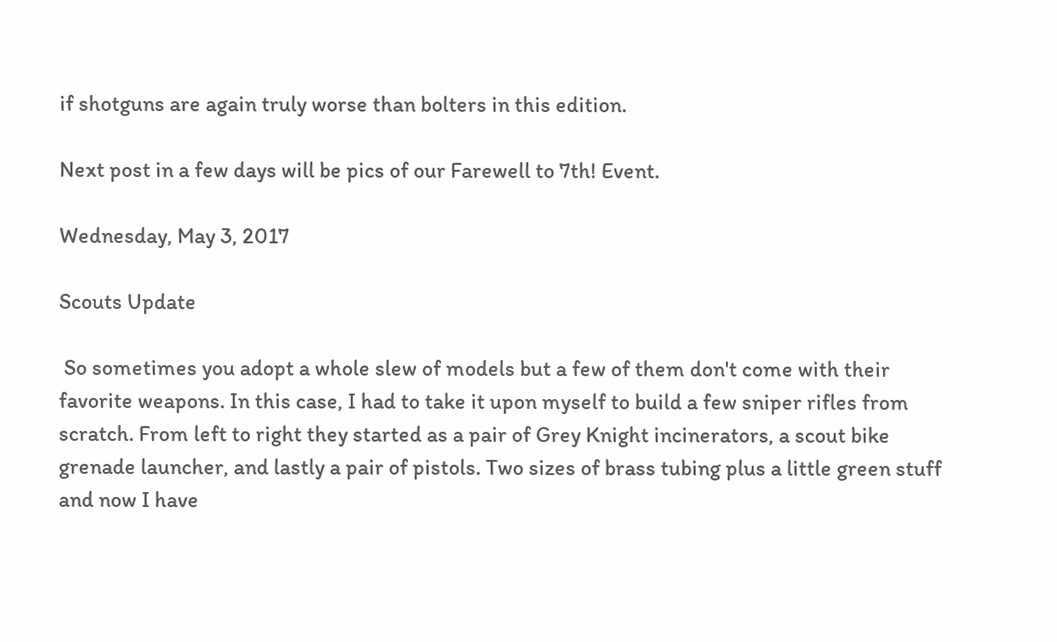if shotguns are again truly worse than bolters in this edition.

Next post in a few days will be pics of our Farewell to 7th! Event.

Wednesday, May 3, 2017

Scouts Update

 So sometimes you adopt a whole slew of models but a few of them don't come with their favorite weapons. In this case, I had to take it upon myself to build a few sniper rifles from scratch. From left to right they started as a pair of Grey Knight incinerators, a scout bike grenade launcher, and lastly a pair of pistols. Two sizes of brass tubing plus a little green stuff and now I have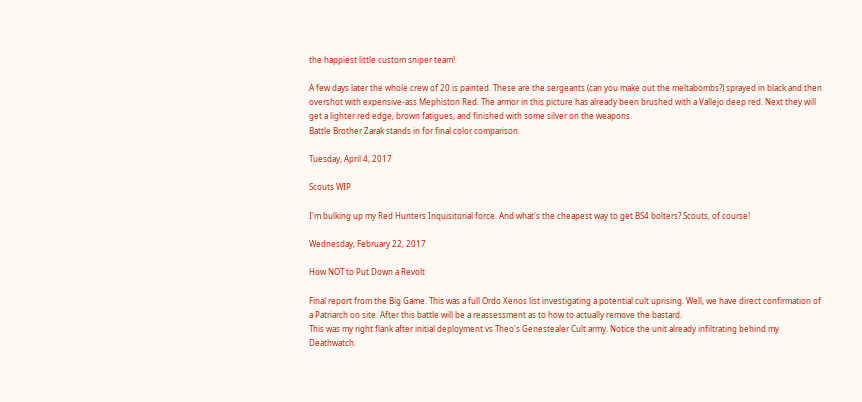the happiest little custom sniper team!

A few days later the whole crew of 20 is painted. These are the sergeants (can you make out the meltabombs?) sprayed in black and then overshot with expensive-ass Mephiston Red. The armor in this picture has already been brushed with a Vallejo deep red. Next they will get a lighter red edge, brown fatigues, and finished with some silver on the weapons.
Battle Brother Zarak stands in for final color comparison.

Tuesday, April 4, 2017

Scouts WIP

I'm bulking up my Red Hunters Inquisitorial force. And what's the cheapest way to get BS4 bolters? Scouts, of course!

Wednesday, February 22, 2017

How NOT to Put Down a Revolt

Final report from the Big Game. This was a full Ordo Xenos list investigating a potential cult uprising. Well, we have direct confirmation of a Patriarch on site. After this battle will be a reassessment as to how to actually remove the bastard.
This was my right flank after initial deployment vs Theo's Genestealer Cult army. Notice the unit already infiltrating behind my Deathwatch.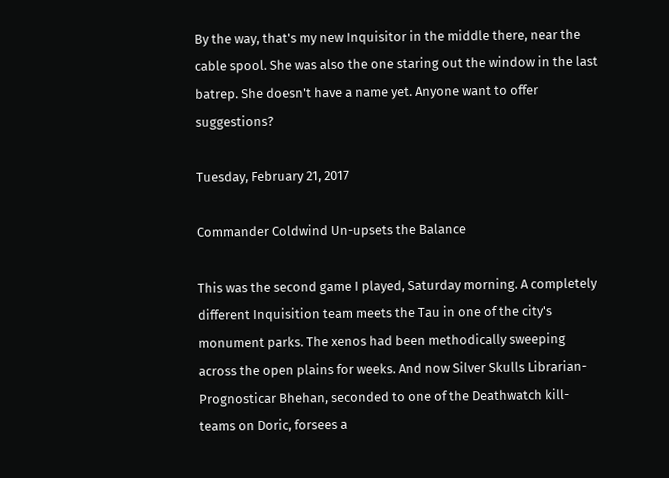By the way, that's my new Inquisitor in the middle there, near the cable spool. She was also the one staring out the window in the last batrep. She doesn't have a name yet. Anyone want to offer suggestions?

Tuesday, February 21, 2017

Commander Coldwind Un-upsets the Balance

This was the second game I played, Saturday morning. A completely different Inquisition team meets the Tau in one of the city's monument parks. The xenos had been methodically sweeping across the open plains for weeks. And now Silver Skulls Librarian-Prognosticar Bhehan, seconded to one of the Deathwatch kill-teams on Doric, forsees a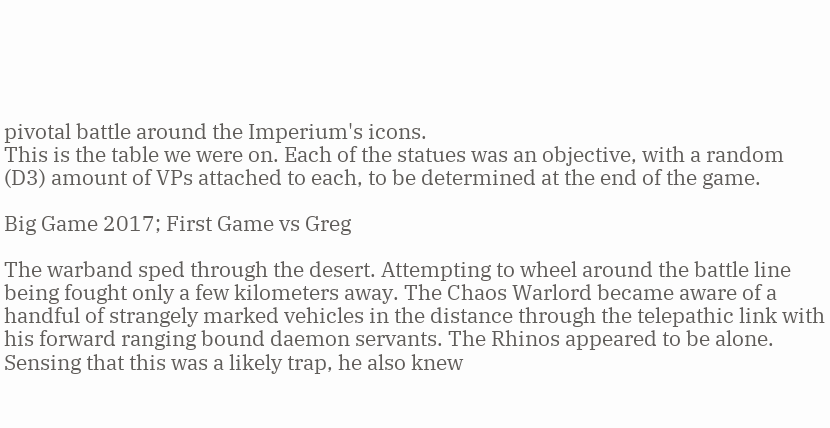pivotal battle around the Imperium's icons.
This is the table we were on. Each of the statues was an objective, with a random (D3) amount of VPs attached to each, to be determined at the end of the game.

Big Game 2017; First Game vs Greg

The warband sped through the desert. Attempting to wheel around the battle line being fought only a few kilometers away. The Chaos Warlord became aware of a handful of strangely marked vehicles in the distance through the telepathic link with his forward ranging bound daemon servants. The Rhinos appeared to be alone. Sensing that this was a likely trap, he also knew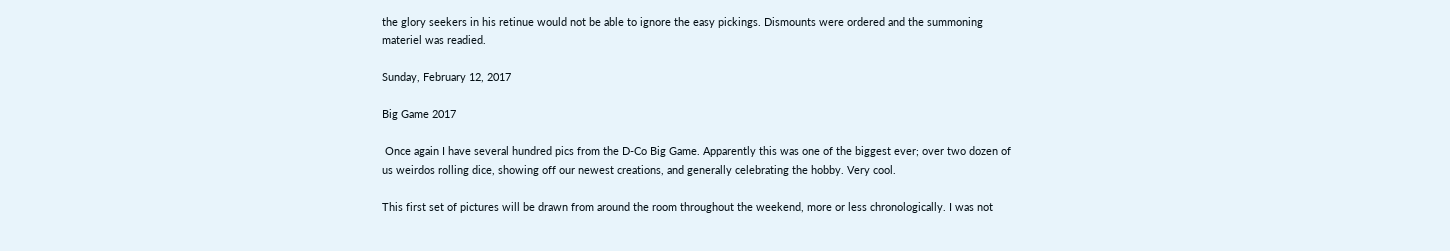the glory seekers in his retinue would not be able to ignore the easy pickings. Dismounts were ordered and the summoning materiel was readied.

Sunday, February 12, 2017

Big Game 2017

 Once again I have several hundred pics from the D-Co Big Game. Apparently this was one of the biggest ever; over two dozen of us weirdos rolling dice, showing off our newest creations, and generally celebrating the hobby. Very cool.

This first set of pictures will be drawn from around the room throughout the weekend, more or less chronologically. I was not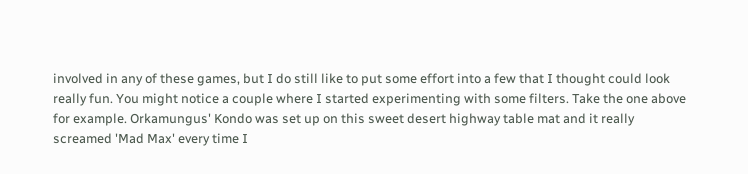involved in any of these games, but I do still like to put some effort into a few that I thought could look really fun. You might notice a couple where I started experimenting with some filters. Take the one above for example. Orkamungus' Kondo was set up on this sweet desert highway table mat and it really screamed 'Mad Max' every time I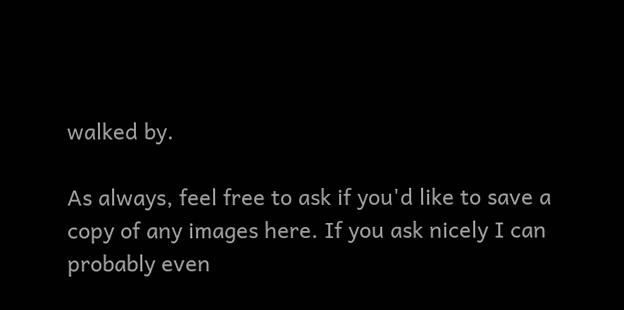walked by.

As always, feel free to ask if you'd like to save a copy of any images here. If you ask nicely I can probably even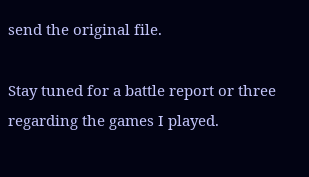send the original file.

Stay tuned for a battle report or three regarding the games I played.